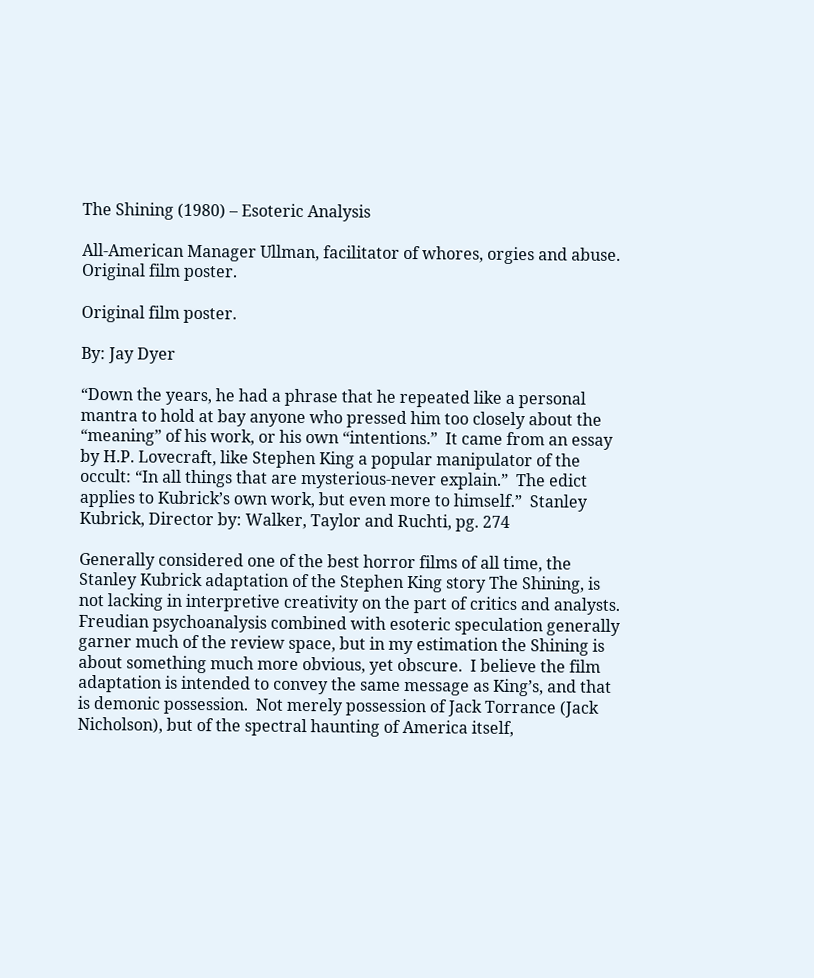The Shining (1980) – Esoteric Analysis

All-American Manager Ullman, facilitator of whores, orgies and abuse.
Original film poster.

Original film poster.

By: Jay Dyer

“Down the years, he had a phrase that he repeated like a personal mantra to hold at bay anyone who pressed him too closely about the “meaning” of his work, or his own “intentions.”  It came from an essay by H.P. Lovecraft, like Stephen King a popular manipulator of the occult: “In all things that are mysterious-never explain.”  The edict applies to Kubrick’s own work, but even more to himself.”  Stanley Kubrick, Director by: Walker, Taylor and Ruchti, pg. 274

Generally considered one of the best horror films of all time, the Stanley Kubrick adaptation of the Stephen King story The Shining, is not lacking in interpretive creativity on the part of critics and analysts.  Freudian psychoanalysis combined with esoteric speculation generally garner much of the review space, but in my estimation the Shining is about something much more obvious, yet obscure.  I believe the film adaptation is intended to convey the same message as King’s, and that is demonic possession.  Not merely possession of Jack Torrance (Jack Nicholson), but of the spectral haunting of America itself,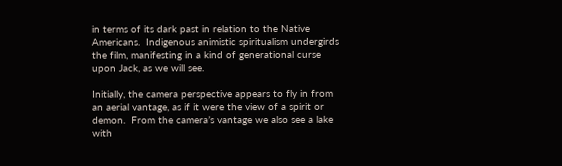in terms of its dark past in relation to the Native Americans.  Indigenous animistic spiritualism undergirds the film, manifesting in a kind of generational curse upon Jack, as we will see.

Initially, the camera perspective appears to fly in from an aerial vantage, as if it were the view of a spirit or demon.  From the camera’s vantage we also see a lake with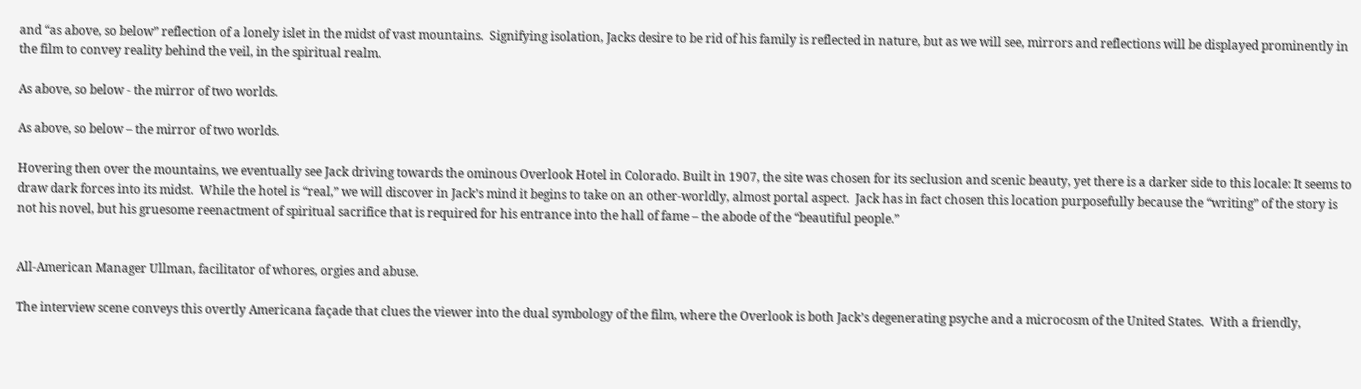and “as above, so below” reflection of a lonely islet in the midst of vast mountains.  Signifying isolation, Jacks desire to be rid of his family is reflected in nature, but as we will see, mirrors and reflections will be displayed prominently in the film to convey reality behind the veil, in the spiritual realm.

As above, so below - the mirror of two worlds.

As above, so below – the mirror of two worlds.

Hovering then over the mountains, we eventually see Jack driving towards the ominous Overlook Hotel in Colorado. Built in 1907, the site was chosen for its seclusion and scenic beauty, yet there is a darker side to this locale: It seems to draw dark forces into its midst.  While the hotel is “real,” we will discover in Jack’s mind it begins to take on an other-worldly, almost portal aspect.  Jack has in fact chosen this location purposefully because the “writing” of the story is not his novel, but his gruesome reenactment of spiritual sacrifice that is required for his entrance into the hall of fame – the abode of the “beautiful people.”


All-American Manager Ullman, facilitator of whores, orgies and abuse.

The interview scene conveys this overtly Americana façade that clues the viewer into the dual symbology of the film, where the Overlook is both Jack’s degenerating psyche and a microcosm of the United States.  With a friendly,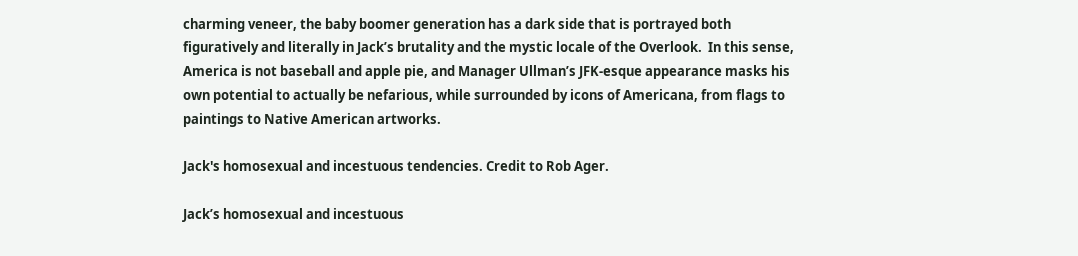charming veneer, the baby boomer generation has a dark side that is portrayed both figuratively and literally in Jack’s brutality and the mystic locale of the Overlook.  In this sense, America is not baseball and apple pie, and Manager Ullman’s JFK-esque appearance masks his own potential to actually be nefarious, while surrounded by icons of Americana, from flags to paintings to Native American artworks.

Jack's homosexual and incestuous tendencies. Credit to Rob Ager.

Jack’s homosexual and incestuous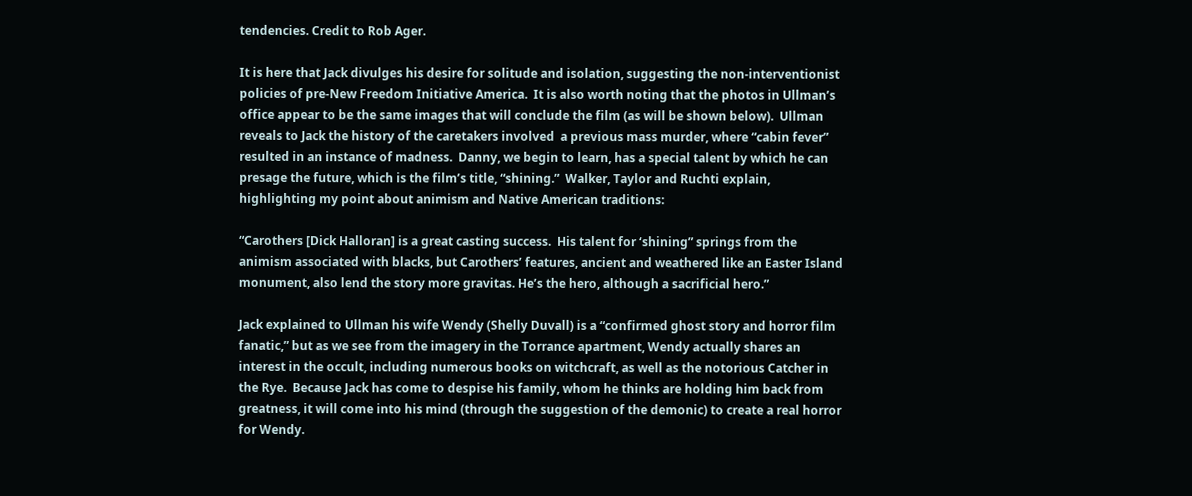tendencies. Credit to Rob Ager.

It is here that Jack divulges his desire for solitude and isolation, suggesting the non-interventionist policies of pre-New Freedom Initiative America.  It is also worth noting that the photos in Ullman’s office appear to be the same images that will conclude the film (as will be shown below).  Ullman reveals to Jack the history of the caretakers involved  a previous mass murder, where “cabin fever” resulted in an instance of madness.  Danny, we begin to learn, has a special talent by which he can presage the future, which is the film’s title, “shining.”  Walker, Taylor and Ruchti explain, highlighting my point about animism and Native American traditions:

“Carothers [Dick Halloran] is a great casting success.  His talent for ‘shining” springs from the animism associated with blacks, but Carothers’ features, ancient and weathered like an Easter Island monument, also lend the story more gravitas. He’s the hero, although a sacrificial hero.”

Jack explained to Ullman his wife Wendy (Shelly Duvall) is a “confirmed ghost story and horror film fanatic,” but as we see from the imagery in the Torrance apartment, Wendy actually shares an interest in the occult, including numerous books on witchcraft, as well as the notorious Catcher in the Rye.  Because Jack has come to despise his family, whom he thinks are holding him back from greatness, it will come into his mind (through the suggestion of the demonic) to create a real horror for Wendy.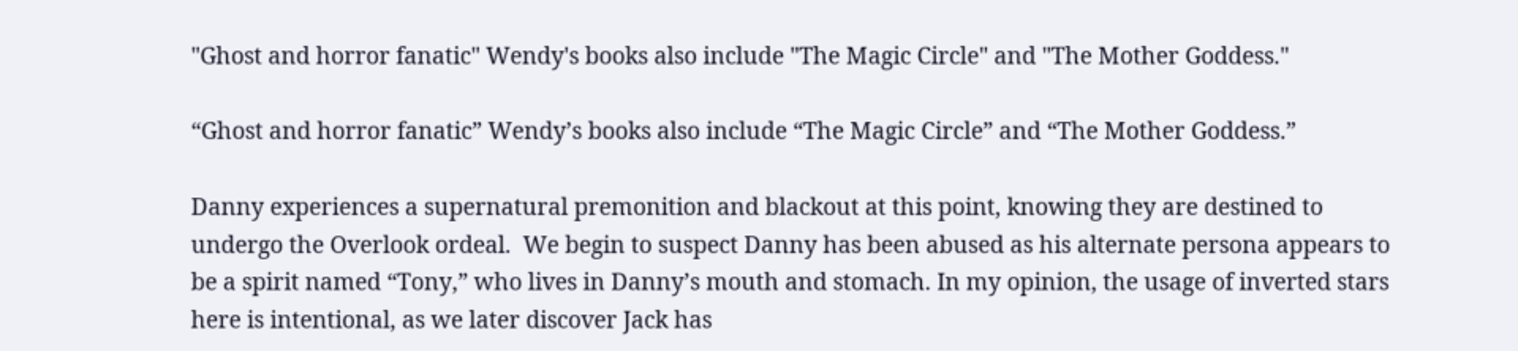"Ghost and horror fanatic" Wendy's books also include "The Magic Circle" and "The Mother Goddess."

“Ghost and horror fanatic” Wendy’s books also include “The Magic Circle” and “The Mother Goddess.”

Danny experiences a supernatural premonition and blackout at this point, knowing they are destined to undergo the Overlook ordeal.  We begin to suspect Danny has been abused as his alternate persona appears to be a spirit named “Tony,” who lives in Danny’s mouth and stomach. In my opinion, the usage of inverted stars here is intentional, as we later discover Jack has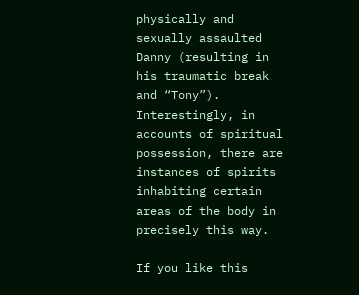physically and sexually assaulted Danny (resulting in his traumatic break and “Tony”).  Interestingly, in accounts of spiritual possession, there are instances of spirits inhabiting certain areas of the body in precisely this way.

If you like this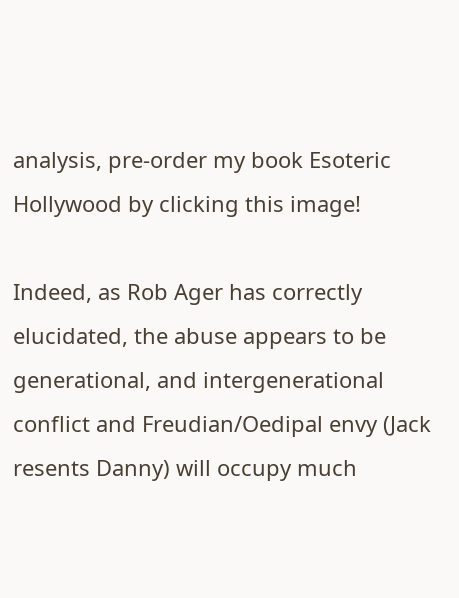analysis, pre-order my book Esoteric Hollywood by clicking this image!

Indeed, as Rob Ager has correctly elucidated, the abuse appears to be generational, and intergenerational conflict and Freudian/Oedipal envy (Jack resents Danny) will occupy much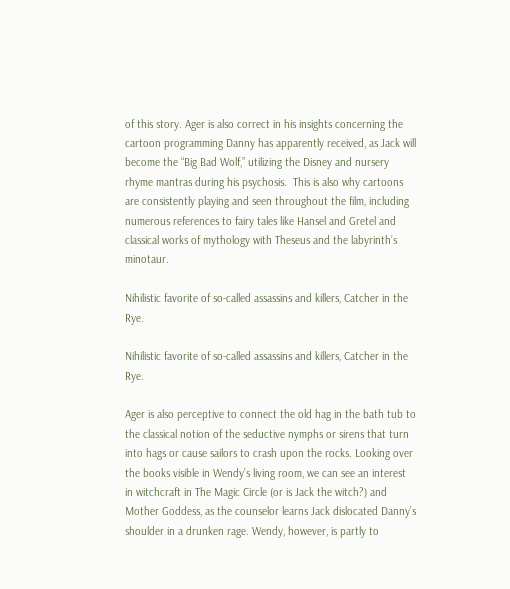of this story. Ager is also correct in his insights concerning the cartoon programming Danny has apparently received, as Jack will become the “Big Bad Wolf,” utilizing the Disney and nursery rhyme mantras during his psychosis.  This is also why cartoons are consistently playing and seen throughout the film, including numerous references to fairy tales like Hansel and Gretel and classical works of mythology with Theseus and the labyrinth’s minotaur.

Nihilistic favorite of so-called assassins and killers, Catcher in the Rye.

Nihilistic favorite of so-called assassins and killers, Catcher in the Rye.

Ager is also perceptive to connect the old hag in the bath tub to the classical notion of the seductive nymphs or sirens that turn into hags or cause sailors to crash upon the rocks. Looking over the books visible in Wendy’s living room, we can see an interest in witchcraft in The Magic Circle (or is Jack the witch?) and Mother Goddess, as the counselor learns Jack dislocated Danny’s shoulder in a drunken rage. Wendy, however, is partly to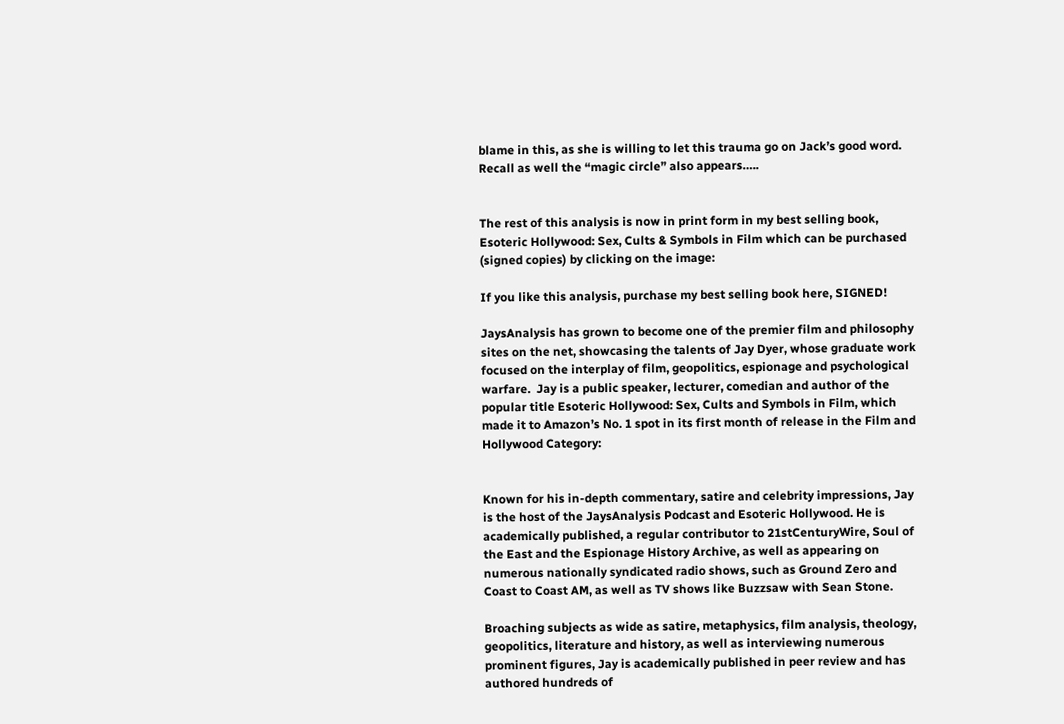blame in this, as she is willing to let this trauma go on Jack’s good word. Recall as well the “magic circle” also appears…..


The rest of this analysis is now in print form in my best selling book, Esoteric Hollywood: Sex, Cults & Symbols in Film which can be purchased (signed copies) by clicking on the image:

If you like this analysis, purchase my best selling book here, SIGNED!

JaysAnalysis has grown to become one of the premier film and philosophy sites on the net, showcasing the talents of Jay Dyer, whose graduate work focused on the interplay of film, geopolitics, espionage and psychological warfare.  Jay is a public speaker, lecturer, comedian and author of the popular title Esoteric Hollywood: Sex, Cults and Symbols in Film, which made it to Amazon’s No. 1 spot in its first month of release in the Film and Hollywood Category:


Known for his in-depth commentary, satire and celebrity impressions, Jay is the host of the JaysAnalysis Podcast and Esoteric Hollywood. He is academically published, a regular contributor to 21stCenturyWire, Soul of the East and the Espionage History Archive, as well as appearing on numerous nationally syndicated radio shows, such as Ground Zero and Coast to Coast AM, as well as TV shows like Buzzsaw with Sean Stone.

Broaching subjects as wide as satire, metaphysics, film analysis, theology, geopolitics, literature and history, as well as interviewing numerous prominent figures, Jay is academically published in peer review and has authored hundreds of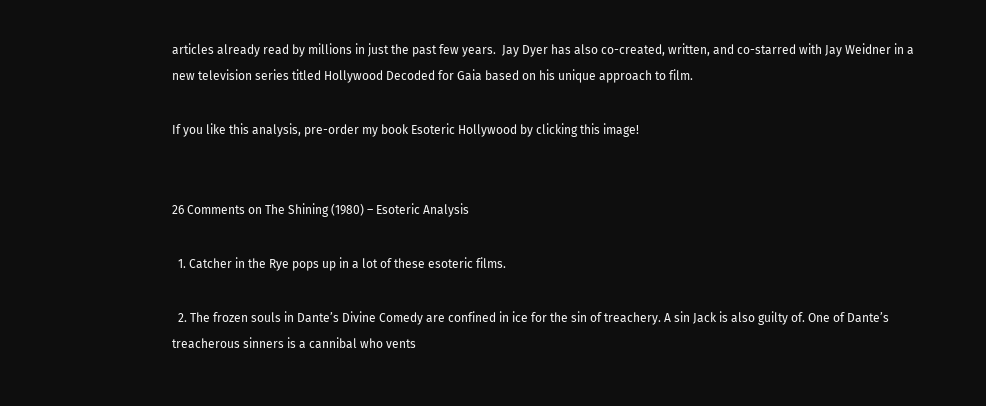articles already read by millions in just the past few years.  Jay Dyer has also co-created, written, and co-starred with Jay Weidner in a new television series titled Hollywood Decoded for Gaia based on his unique approach to film.

If you like this analysis, pre-order my book Esoteric Hollywood by clicking this image!


26 Comments on The Shining (1980) – Esoteric Analysis

  1. Catcher in the Rye pops up in a lot of these esoteric films.

  2. The frozen souls in Dante’s Divine Comedy are confined in ice for the sin of treachery. A sin Jack is also guilty of. One of Dante’s treacherous sinners is a cannibal who vents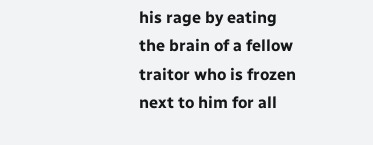his rage by eating the brain of a fellow traitor who is frozen next to him for all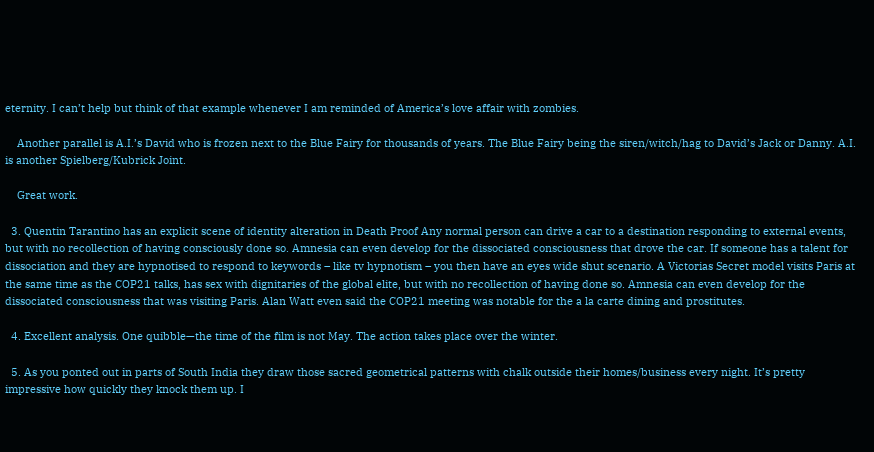eternity. I can’t help but think of that example whenever I am reminded of America’s love affair with zombies.

    Another parallel is A.I.’s David who is frozen next to the Blue Fairy for thousands of years. The Blue Fairy being the siren/witch/hag to David’s Jack or Danny. A.I. is another Spielberg/Kubrick Joint.

    Great work.

  3. Quentin Tarantino has an explicit scene of identity alteration in Death Proof Any normal person can drive a car to a destination responding to external events, but with no recollection of having consciously done so. Amnesia can even develop for the dissociated consciousness that drove the car. If someone has a talent for dissociation and they are hypnotised to respond to keywords – like tv hypnotism – you then have an eyes wide shut scenario. A Victorias Secret model visits Paris at the same time as the COP21 talks, has sex with dignitaries of the global elite, but with no recollection of having done so. Amnesia can even develop for the dissociated consciousness that was visiting Paris. Alan Watt even said the COP21 meeting was notable for the a la carte dining and prostitutes.

  4. Excellent analysis. One quibble—the time of the film is not May. The action takes place over the winter.

  5. As you ponted out in parts of South India they draw those sacred geometrical patterns with chalk outside their homes/business every night. It’s pretty impressive how quickly they knock them up. I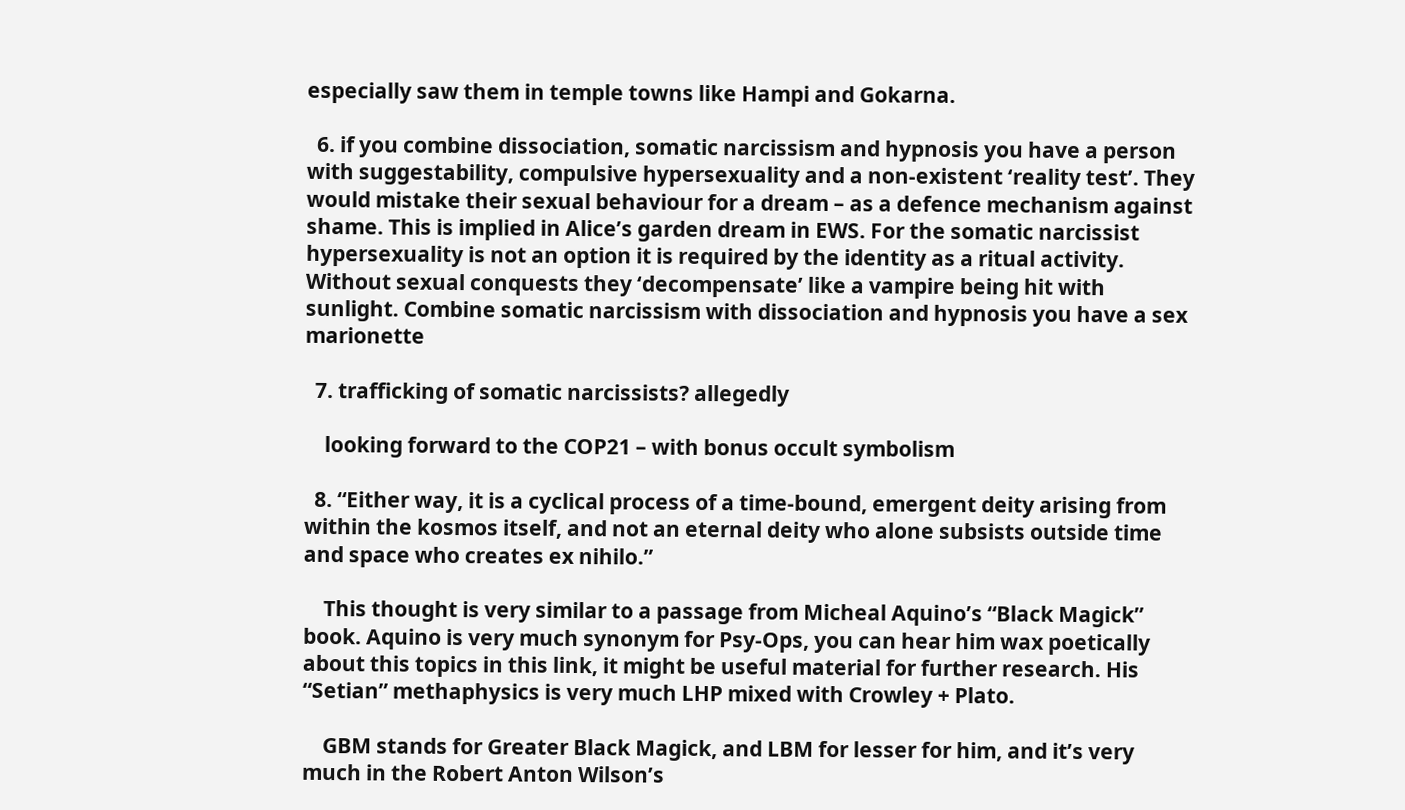especially saw them in temple towns like Hampi and Gokarna.

  6. if you combine dissociation, somatic narcissism and hypnosis you have a person with suggestability, compulsive hypersexuality and a non-existent ‘reality test’. They would mistake their sexual behaviour for a dream – as a defence mechanism against shame. This is implied in Alice’s garden dream in EWS. For the somatic narcissist hypersexuality is not an option it is required by the identity as a ritual activity. Without sexual conquests they ‘decompensate’ like a vampire being hit with sunlight. Combine somatic narcissism with dissociation and hypnosis you have a sex marionette

  7. trafficking of somatic narcissists? allegedly

    looking forward to the COP21 – with bonus occult symbolism

  8. “Either way, it is a cyclical process of a time-bound, emergent deity arising from within the kosmos itself, and not an eternal deity who alone subsists outside time and space who creates ex nihilo.”

    This thought is very similar to a passage from Micheal Aquino’s “Black Magick” book. Aquino is very much synonym for Psy-Ops, you can hear him wax poetically about this topics in this link, it might be useful material for further research. His “Setian” methaphysics is very much LHP mixed with Crowley + Plato.

    GBM stands for Greater Black Magick, and LBM for lesser for him, and it’s very much in the Robert Anton Wilson’s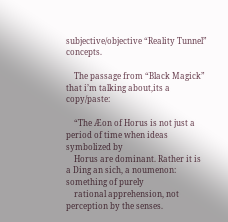subjective/objective “Reality Tunnel” concepts.

    The passage from “Black Magick” that i’m talking about,its a copy/paste:

    “The Æon of Horus is not just a period of time when ideas symbolized by
    Horus are dominant. Rather it is a Ding an sich, a noumenon: something of purely
    rational apprehension, not perception by the senses.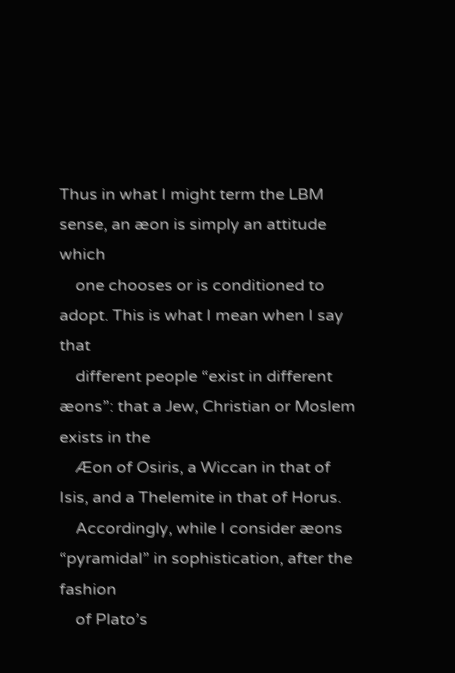Thus in what I might term the LBM sense, an æon is simply an attitude which
    one chooses or is conditioned to adopt. This is what I mean when I say that
    different people “exist in different æons”: that a Jew, Christian or Moslem exists in the
    Æon of Osiris, a Wiccan in that of Isis, and a Thelemite in that of Horus.
    Accordingly, while I consider æons “pyramidal” in sophistication, after the fashion
    of Plato’s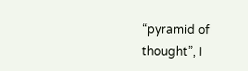“pyramid of thought”, I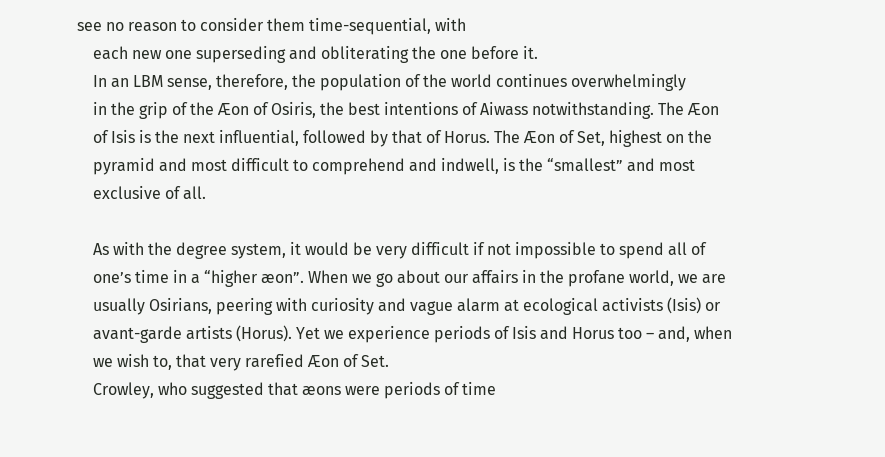see no reason to consider them time-sequential, with
    each new one superseding and obliterating the one before it.
    In an LBM sense, therefore, the population of the world continues overwhelmingly
    in the grip of the Æon of Osiris, the best intentions of Aiwass notwithstanding. The Æon
    of Isis is the next influential, followed by that of Horus. The Æon of Set, highest on the
    pyramid and most difficult to comprehend and indwell, is the “smallest” and most
    exclusive of all.

    As with the degree system, it would be very difficult if not impossible to spend all of
    one’s time in a “higher æon”. When we go about our affairs in the profane world, we are
    usually Osirians, peering with curiosity and vague alarm at ecological activists (Isis) or
    avant-garde artists (Horus). Yet we experience periods of Isis and Horus too – and, when
    we wish to, that very rarefied Æon of Set.
    Crowley, who suggested that æons were periods of time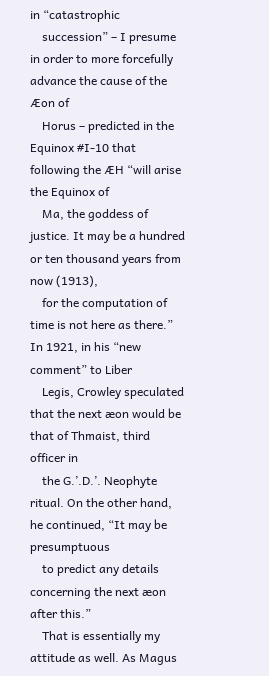in “catastrophic
    succession” – I presume in order to more forcefully advance the cause of the Æon of
    Horus – predicted in the Equinox #I-10 that following the ÆH “will arise the Equinox of
    Ma, the goddess of justice. It may be a hundred or ten thousand years from now (1913),
    for the computation of time is not here as there.” In 1921, in his “new comment” to Liber
    Legis, Crowley speculated that the next æon would be that of Thmaist, third officer in
    the G.’.D.’. Neophyte ritual. On the other hand, he continued, “It may be presumptuous
    to predict any details concerning the next æon after this.”
    That is essentially my attitude as well. As Magus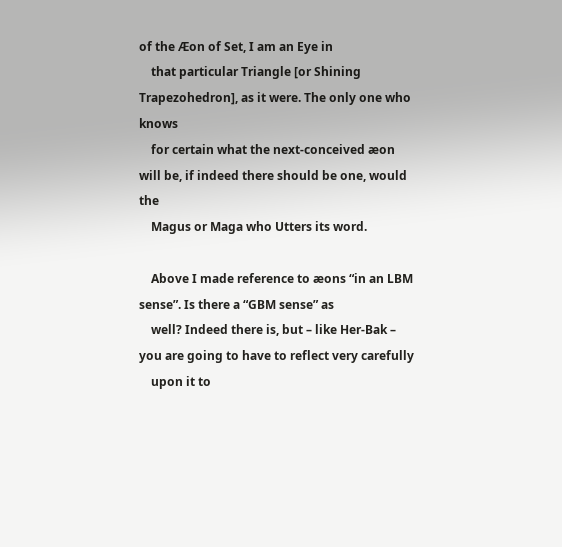of the Æon of Set, I am an Eye in
    that particular Triangle [or Shining Trapezohedron], as it were. The only one who knows
    for certain what the next-conceived æon will be, if indeed there should be one, would the
    Magus or Maga who Utters its word.

    Above I made reference to æons “in an LBM sense”. Is there a “GBM sense” as
    well? Indeed there is, but – like Her-Bak – you are going to have to reflect very carefully
    upon it to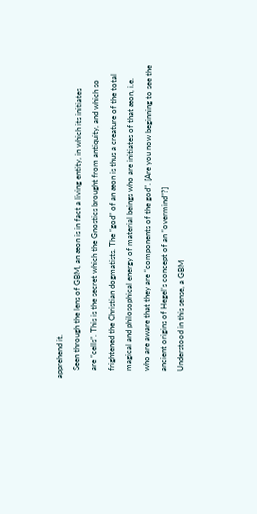apprehend it.
    Seen through the lens of GBM, an æon is in fact a living entity, in which its initiates
    are “cells”. This is the secret which the Gnostics brought from antiquity, and which so
    frightened the Christian dogmatists. The “god” of an æon is thus a creature of the total
    magical and philosophical energy of material beings who are initiates of that æon, i.e.
    who are aware that they are “components of the god”. [Are you now beginning to see the
    ancient origins of Hegel’s concept of an “overmind”?]
    Understood in this sense, a GBM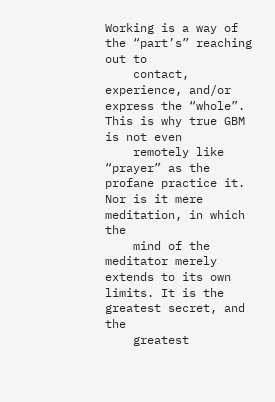Working is a way of the “part’s” reaching out to
    contact, experience, and/or express the “whole”. This is why true GBM is not even
    remotely like “prayer” as the profane practice it. Nor is it mere meditation, in which the
    mind of the meditator merely extends to its own limits. It is the greatest secret, and the
    greatest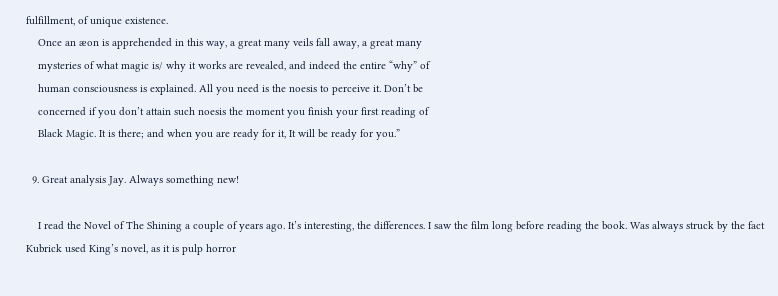fulfillment, of unique existence.
    Once an æon is apprehended in this way, a great many veils fall away, a great many
    mysteries of what magic is/ why it works are revealed, and indeed the entire “why” of
    human consciousness is explained. All you need is the noesis to perceive it. Don’t be
    concerned if you don’t attain such noesis the moment you finish your first reading of
    Black Magic. It is there; and when you are ready for it, It will be ready for you.”

  9. Great analysis Jay. Always something new!

    I read the Novel of The Shining a couple of years ago. It’s interesting, the differences. I saw the film long before reading the book. Was always struck by the fact Kubrick used King’s novel, as it is pulp horror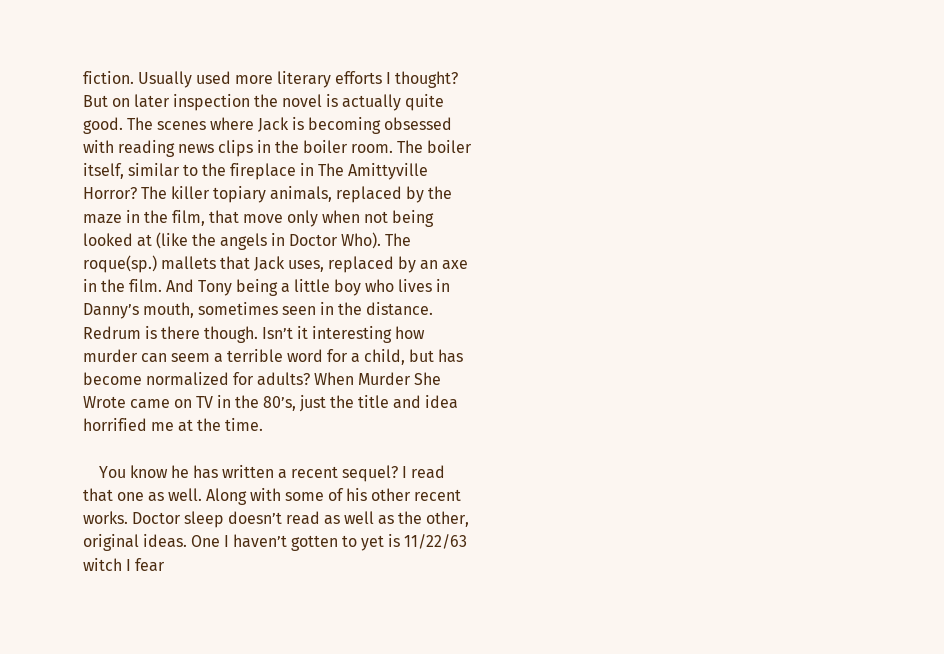fiction. Usually used more literary efforts I thought? But on later inspection the novel is actually quite good. The scenes where Jack is becoming obsessed with reading news clips in the boiler room. The boiler itself, similar to the fireplace in The Amittyville Horror? The killer topiary animals, replaced by the maze in the film, that move only when not being looked at (like the angels in Doctor Who). The roque(sp.) mallets that Jack uses, replaced by an axe in the film. And Tony being a little boy who lives in Danny’s mouth, sometimes seen in the distance. Redrum is there though. Isn’t it interesting how murder can seem a terrible word for a child, but has become normalized for adults? When Murder She Wrote came on TV in the 80’s, just the title and idea horrified me at the time.

    You know he has written a recent sequel? I read that one as well. Along with some of his other recent works. Doctor sleep doesn’t read as well as the other, original ideas. One I haven’t gotten to yet is 11/22/63 witch I fear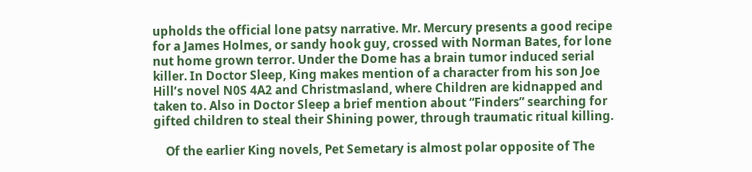upholds the official lone patsy narrative. Mr. Mercury presents a good recipe for a James Holmes, or sandy hook guy, crossed with Norman Bates, for lone nut home grown terror. Under the Dome has a brain tumor induced serial killer. In Doctor Sleep, King makes mention of a character from his son Joe Hill’s novel N0S 4A2 and Christmasland, where Children are kidnapped and taken to. Also in Doctor Sleep a brief mention about “Finders” searching for gifted children to steal their Shining power, through traumatic ritual killing.

    Of the earlier King novels, Pet Semetary is almost polar opposite of The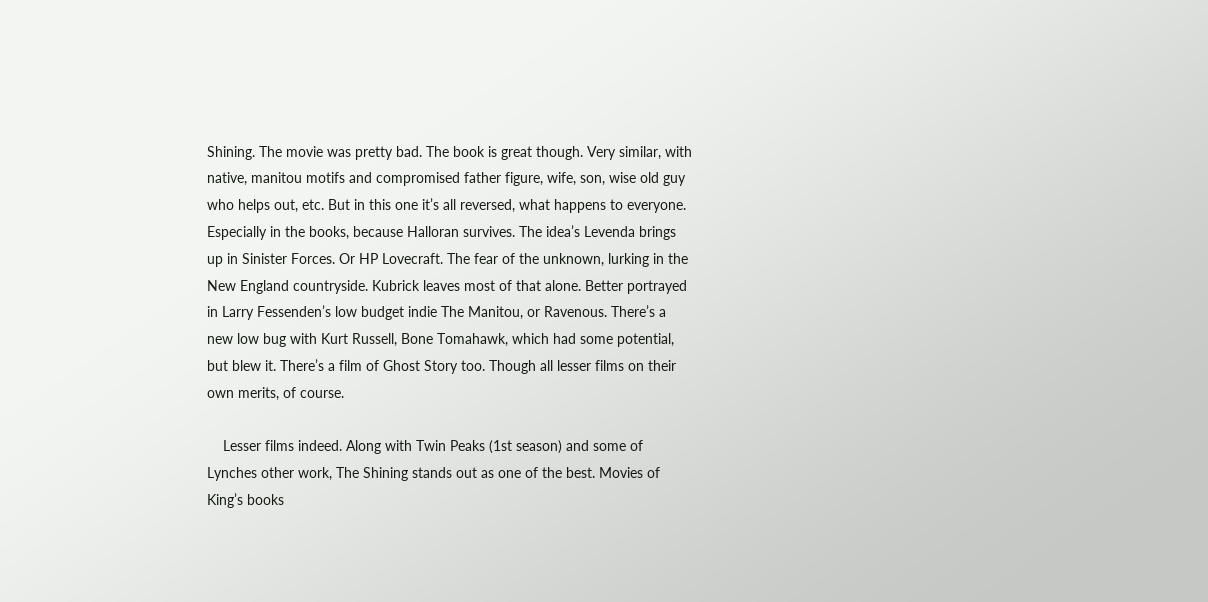Shining. The movie was pretty bad. The book is great though. Very similar, with native, manitou motifs and compromised father figure, wife, son, wise old guy who helps out, etc. But in this one it’s all reversed, what happens to everyone. Especially in the books, because Halloran survives. The idea’s Levenda brings up in Sinister Forces. Or HP Lovecraft. The fear of the unknown, lurking in the New England countryside. Kubrick leaves most of that alone. Better portrayed in Larry Fessenden’s low budget indie The Manitou, or Ravenous. There’s a new low bug with Kurt Russell, Bone Tomahawk, which had some potential, but blew it. There’s a film of Ghost Story too. Though all lesser films on their own merits, of course.

    Lesser films indeed. Along with Twin Peaks (1st season) and some of Lynches other work, The Shining stands out as one of the best. Movies of King’s books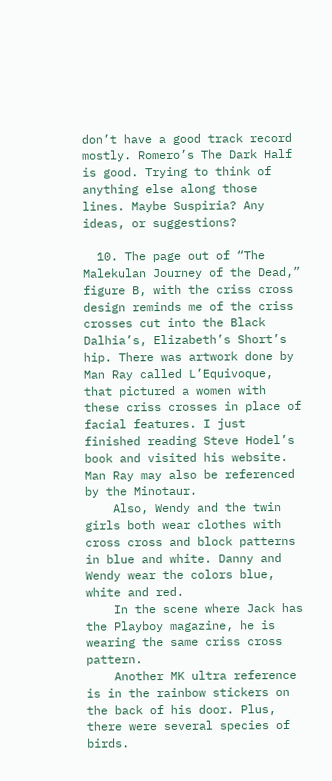don’t have a good track record mostly. Romero’s The Dark Half is good. Trying to think of anything else along those lines. Maybe Suspiria? Any ideas, or suggestions?

  10. The page out of “The Malekulan Journey of the Dead,” figure B, with the criss cross design reminds me of the criss crosses cut into the Black Dalhia’s, Elizabeth’s Short’s hip. There was artwork done by Man Ray called L’Equivoque, that pictured a women with these criss crosses in place of facial features. I just finished reading Steve Hodel’s book and visited his website. Man Ray may also be referenced by the Minotaur.
    Also, Wendy and the twin girls both wear clothes with cross cross and block patterns in blue and white. Danny and Wendy wear the colors blue, white and red.
    In the scene where Jack has the Playboy magazine, he is wearing the same criss cross pattern.
    Another MK ultra reference is in the rainbow stickers on the back of his door. Plus, there were several species of birds.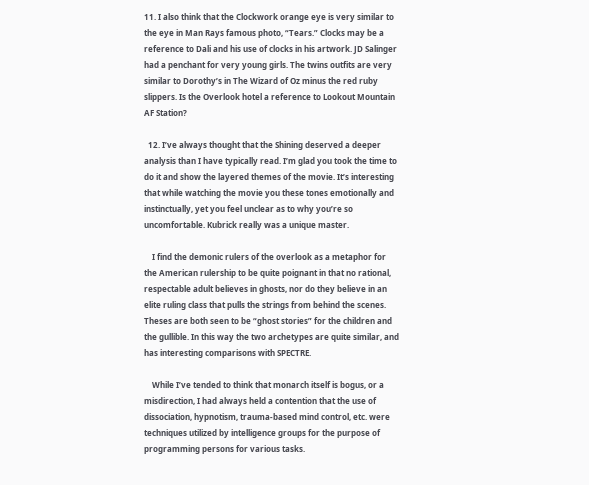11. I also think that the Clockwork orange eye is very similar to the eye in Man Rays famous photo, “Tears.” Clocks may be a reference to Dali and his use of clocks in his artwork. JD Salinger had a penchant for very young girls. The twins outfits are very similar to Dorothy’s in The Wizard of Oz minus the red ruby slippers. Is the Overlook hotel a reference to Lookout Mountain AF Station?

  12. I’ve always thought that the Shining deserved a deeper analysis than I have typically read. I’m glad you took the time to do it and show the layered themes of the movie. It’s interesting that while watching the movie you these tones emotionally and instinctually, yet you feel unclear as to why you’re so uncomfortable. Kubrick really was a unique master.

    I find the demonic rulers of the overlook as a metaphor for the American rulership to be quite poignant in that no rational, respectable adult believes in ghosts, nor do they believe in an elite ruling class that pulls the strings from behind the scenes. Theses are both seen to be “ghost stories” for the children and the gullible. In this way the two archetypes are quite similar, and has interesting comparisons with SPECTRE.

    While I’ve tended to think that monarch itself is bogus, or a misdirection, I had always held a contention that the use of dissociation, hypnotism, trauma-based mind control, etc. were techniques utilized by intelligence groups for the purpose of programming persons for various tasks.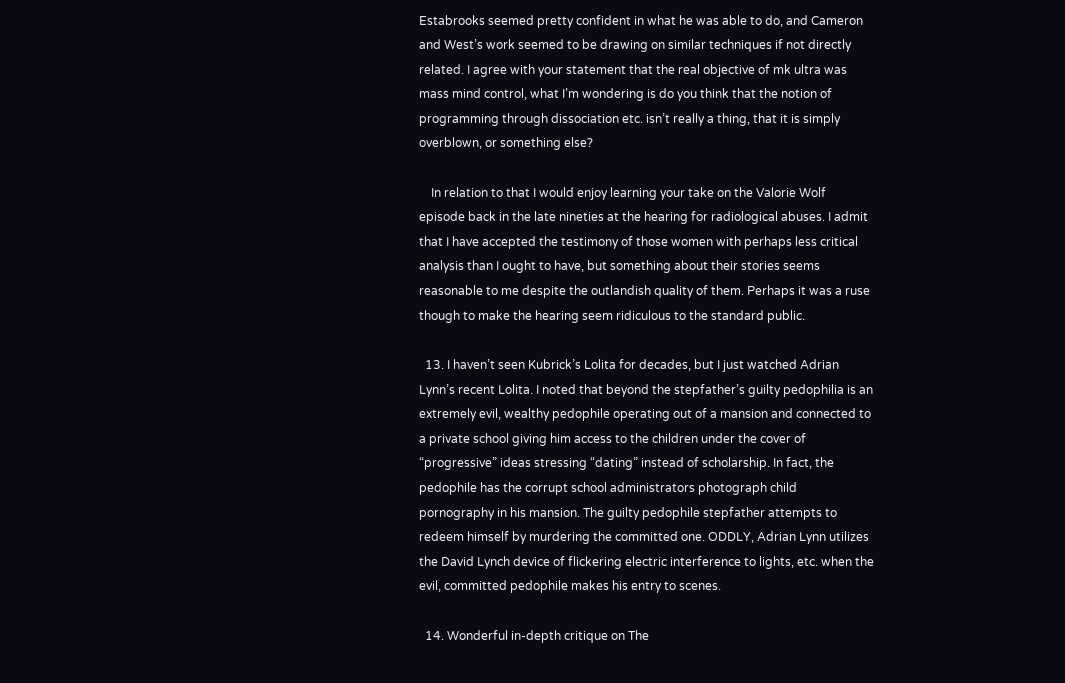Estabrooks seemed pretty confident in what he was able to do, and Cameron and West’s work seemed to be drawing on similar techniques if not directly related. I agree with your statement that the real objective of mk ultra was mass mind control, what I’m wondering is do you think that the notion of programming through dissociation etc. isn’t really a thing, that it is simply overblown, or something else?

    In relation to that I would enjoy learning your take on the Valorie Wolf episode back in the late nineties at the hearing for radiological abuses. I admit that I have accepted the testimony of those women with perhaps less critical analysis than I ought to have, but something about their stories seems reasonable to me despite the outlandish quality of them. Perhaps it was a ruse though to make the hearing seem ridiculous to the standard public.

  13. I haven’t seen Kubrick’s Lolita for decades, but I just watched Adrian Lynn’s recent Lolita. I noted that beyond the stepfather’s guilty pedophilia is an extremely evil, wealthy pedophile operating out of a mansion and connected to a private school giving him access to the children under the cover of “progressive” ideas stressing “dating” instead of scholarship. In fact, the pedophile has the corrupt school administrators photograph child pornography in his mansion. The guilty pedophile stepfather attempts to redeem himself by murdering the committed one. ODDLY, Adrian Lynn utilizes the David Lynch device of flickering electric interference to lights, etc. when the evil, committed pedophile makes his entry to scenes.

  14. Wonderful in-depth critique on The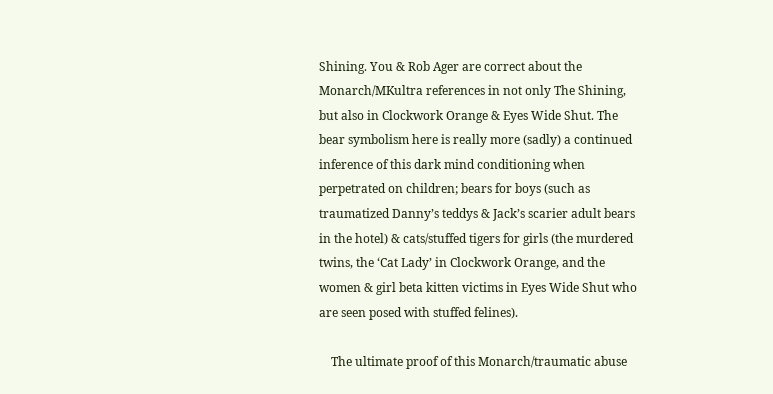Shining. You & Rob Ager are correct about the Monarch/MKultra references in not only The Shining, but also in Clockwork Orange & Eyes Wide Shut. The bear symbolism here is really more (sadly) a continued inference of this dark mind conditioning when perpetrated on children; bears for boys (such as traumatized Danny’s teddys & Jack’s scarier adult bears in the hotel) & cats/stuffed tigers for girls (the murdered twins, the ‘Cat Lady’ in Clockwork Orange, and the women & girl beta kitten victims in Eyes Wide Shut who are seen posed with stuffed felines).

    The ultimate proof of this Monarch/traumatic abuse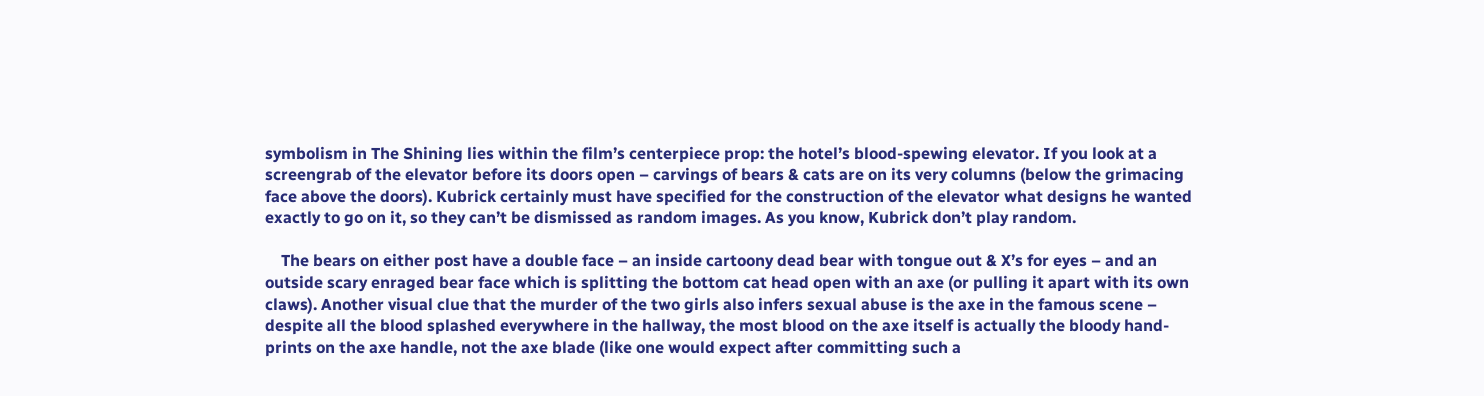symbolism in The Shining lies within the film’s centerpiece prop: the hotel’s blood-spewing elevator. If you look at a screengrab of the elevator before its doors open – carvings of bears & cats are on its very columns (below the grimacing face above the doors). Kubrick certainly must have specified for the construction of the elevator what designs he wanted exactly to go on it, so they can’t be dismissed as random images. As you know, Kubrick don’t play random.

    The bears on either post have a double face – an inside cartoony dead bear with tongue out & X’s for eyes – and an outside scary enraged bear face which is splitting the bottom cat head open with an axe (or pulling it apart with its own claws). Another visual clue that the murder of the two girls also infers sexual abuse is the axe in the famous scene – despite all the blood splashed everywhere in the hallway, the most blood on the axe itself is actually the bloody hand-prints on the axe handle, not the axe blade (like one would expect after committing such a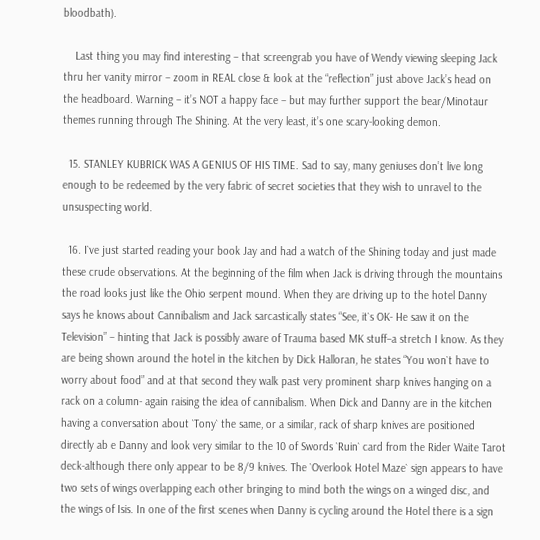bloodbath).

    Last thing you may find interesting – that screengrab you have of Wendy viewing sleeping Jack thru her vanity mirror – zoom in REAL close & look at the “reflection” just above Jack’s head on the headboard. Warning – it’s NOT a happy face – but may further support the bear/Minotaur themes running through The Shining. At the very least, it’s one scary-looking demon.

  15. STANLEY KUBRICK WAS A GENIUS OF HIS TIME. Sad to say, many geniuses don’t live long enough to be redeemed by the very fabric of secret societies that they wish to unravel to the unsuspecting world.

  16. I`ve just started reading your book Jay and had a watch of the Shining today and just made these crude observations. At the beginning of the film when Jack is driving through the mountains the road looks just like the Ohio serpent mound. When they are driving up to the hotel Danny says he knows about Cannibalism and Jack sarcastically states “See, it`s OK- He saw it on the Television” – hinting that Jack is possibly aware of Trauma based MK stuff–a stretch I know. As they are being shown around the hotel in the kitchen by Dick Halloran, he states “You won`t have to worry about food” and at that second they walk past very prominent sharp knives hanging on a rack on a column- again raising the idea of cannibalism. When Dick and Danny are in the kitchen having a conversation about `Tony` the same, or a similar, rack of sharp knives are positioned directly ab e Danny and look very similar to the 10 of Swords `Ruin` card from the Rider Waite Tarot deck-although there only appear to be 8/9 knives. The `Overlook Hotel Maze` sign appears to have two sets of wings overlapping each other bringing to mind both the wings on a winged disc, and the wings of Isis. In one of the first scenes when Danny is cycling around the Hotel there is a sign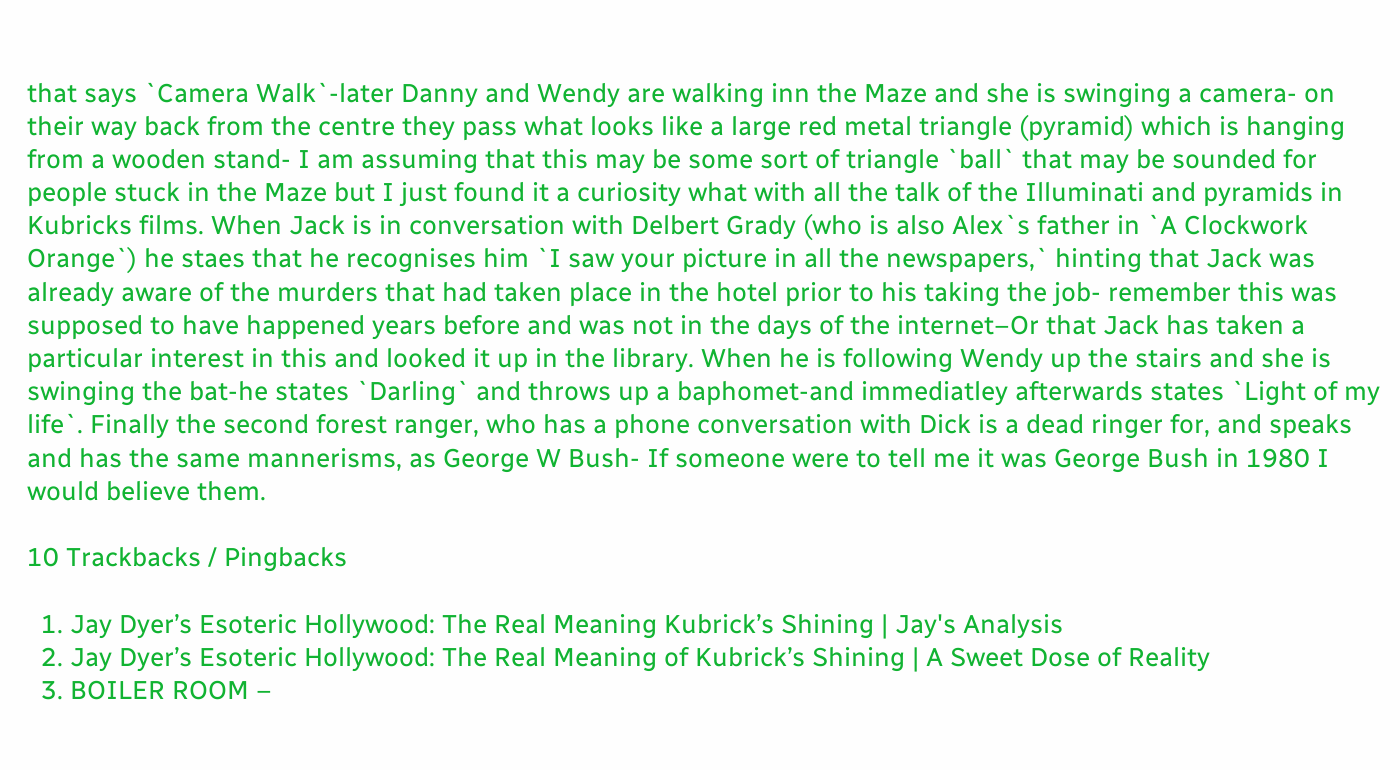that says `Camera Walk`-later Danny and Wendy are walking inn the Maze and she is swinging a camera- on their way back from the centre they pass what looks like a large red metal triangle (pyramid) which is hanging from a wooden stand- I am assuming that this may be some sort of triangle `ball` that may be sounded for people stuck in the Maze but I just found it a curiosity what with all the talk of the Illuminati and pyramids in Kubricks films. When Jack is in conversation with Delbert Grady (who is also Alex`s father in `A Clockwork Orange`) he staes that he recognises him `I saw your picture in all the newspapers,` hinting that Jack was already aware of the murders that had taken place in the hotel prior to his taking the job- remember this was supposed to have happened years before and was not in the days of the internet–Or that Jack has taken a particular interest in this and looked it up in the library. When he is following Wendy up the stairs and she is swinging the bat-he states `Darling` and throws up a baphomet-and immediatley afterwards states `Light of my life`. Finally the second forest ranger, who has a phone conversation with Dick is a dead ringer for, and speaks and has the same mannerisms, as George W Bush- If someone were to tell me it was George Bush in 1980 I would believe them.

10 Trackbacks / Pingbacks

  1. Jay Dyer’s Esoteric Hollywood: The Real Meaning Kubrick’s Shining | Jay's Analysis
  2. Jay Dyer’s Esoteric Hollywood: The Real Meaning of Kubrick’s Shining | A Sweet Dose of Reality
  3. BOILER ROOM –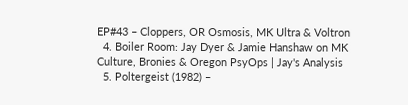EP#43 – Cloppers, OR Osmosis, MK Ultra & Voltron
  4. Boiler Room: Jay Dyer & Jamie Hanshaw on MK Culture, Bronies & Oregon PsyOps | Jay's Analysis
  5. Poltergeist (1982) –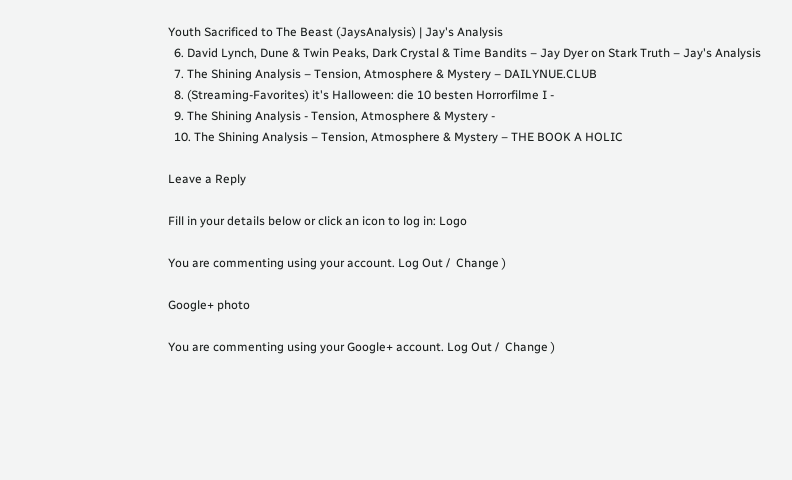Youth Sacrificed to The Beast (JaysAnalysis) | Jay's Analysis
  6. David Lynch, Dune & Twin Peaks, Dark Crystal & Time Bandits – Jay Dyer on Stark Truth – Jay's Analysis
  7. The Shining Analysis – Tension, Atmosphere & Mystery – DAILYNUE.CLUB
  8. (Streaming-Favorites) it's Halloween: die 10 besten Horrorfilme I -
  9. The Shining Analysis - Tension, Atmosphere & Mystery -
  10. The Shining Analysis – Tension, Atmosphere & Mystery – THE BOOK A HOLIC

Leave a Reply

Fill in your details below or click an icon to log in: Logo

You are commenting using your account. Log Out /  Change )

Google+ photo

You are commenting using your Google+ account. Log Out /  Change )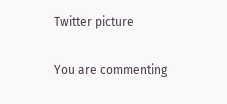Twitter picture

You are commenting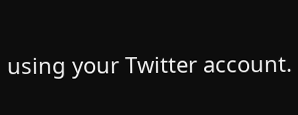using your Twitter account.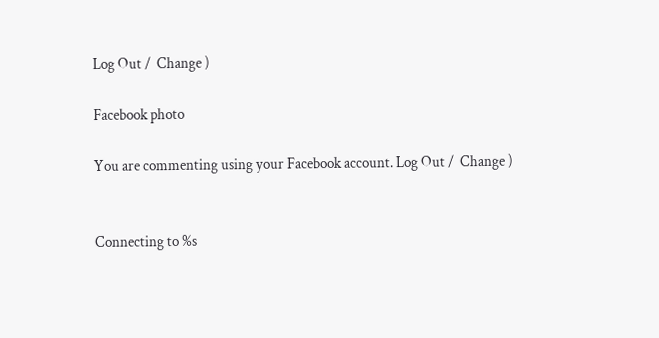Log Out /  Change )

Facebook photo

You are commenting using your Facebook account. Log Out /  Change )


Connecting to %s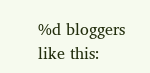%d bloggers like this: